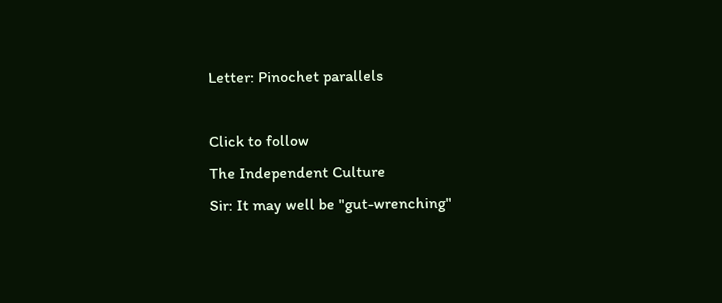Letter: Pinochet parallels

Click to follow
The Independent Culture
Sir: It may well be "gut-wrenching"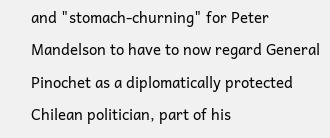and "stomach-churning" for Peter Mandelson to have to now regard General Pinochet as a diplomatically protected Chilean politician, part of his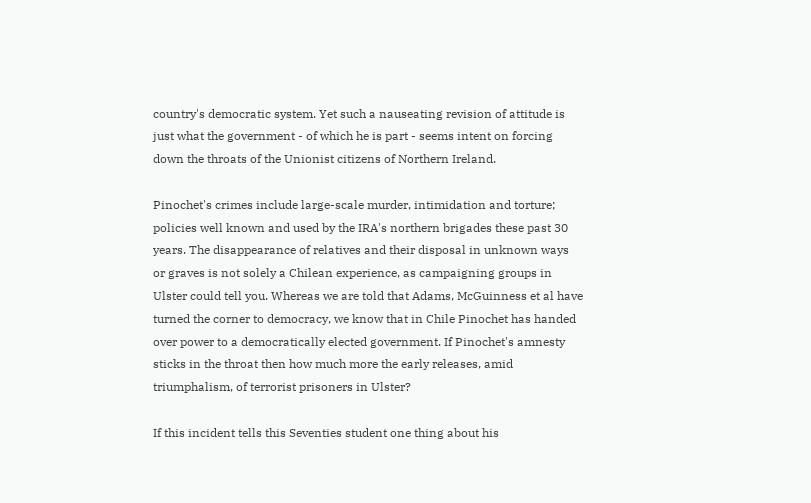country's democratic system. Yet such a nauseating revision of attitude is just what the government - of which he is part - seems intent on forcing down the throats of the Unionist citizens of Northern Ireland.

Pinochet's crimes include large-scale murder, intimidation and torture; policies well known and used by the IRA's northern brigades these past 30 years. The disappearance of relatives and their disposal in unknown ways or graves is not solely a Chilean experience, as campaigning groups in Ulster could tell you. Whereas we are told that Adams, McGuinness et al have turned the corner to democracy, we know that in Chile Pinochet has handed over power to a democratically elected government. If Pinochet's amnesty sticks in the throat then how much more the early releases, amid triumphalism, of terrorist prisoners in Ulster?

If this incident tells this Seventies student one thing about his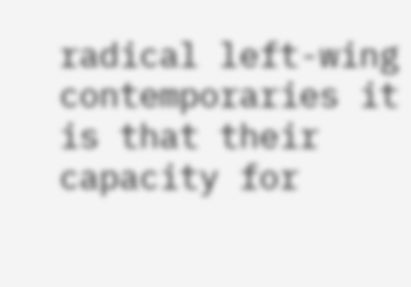radical left-wing contemporaries it is that their capacity for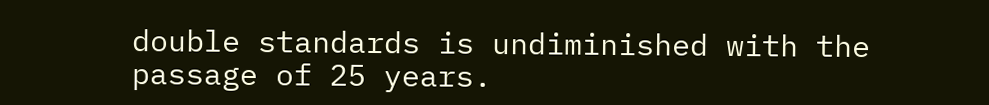double standards is undiminished with the passage of 25 years.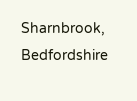Sharnbrook, Bedfordshire